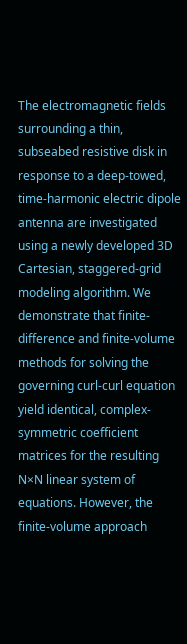The electromagnetic fields surrounding a thin, subseabed resistive disk in response to a deep-towed, time-harmonic electric dipole antenna are investigated using a newly developed 3D Cartesian, staggered-grid modeling algorithm. We demonstrate that finite-difference and finite-volume methods for solving the governing curl-curl equation yield identical, complex-symmetric coefficient matrices for the resulting N×N linear system of equations. However, the finite-volume approach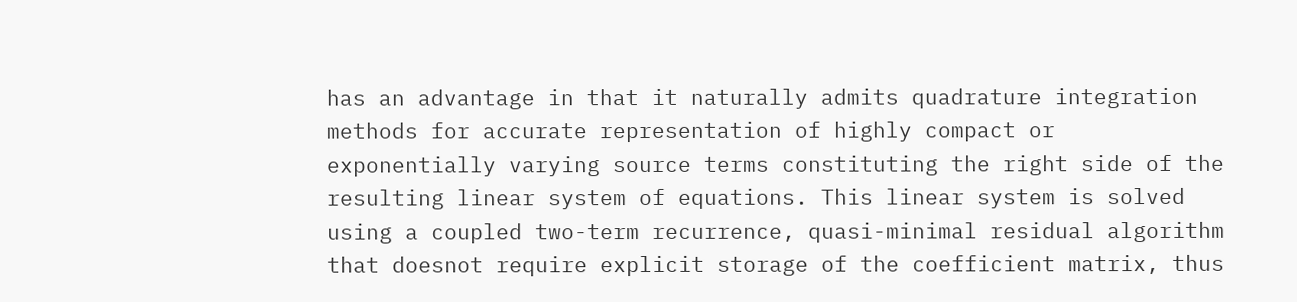has an advantage in that it naturally admits quadrature integration methods for accurate representation of highly compact or exponentially varying source terms constituting the right side of the resulting linear system of equations. This linear system is solved using a coupled two-term recurrence, quasi-minimal residual algorithm that doesnot require explicit storage of the coefficient matrix, thus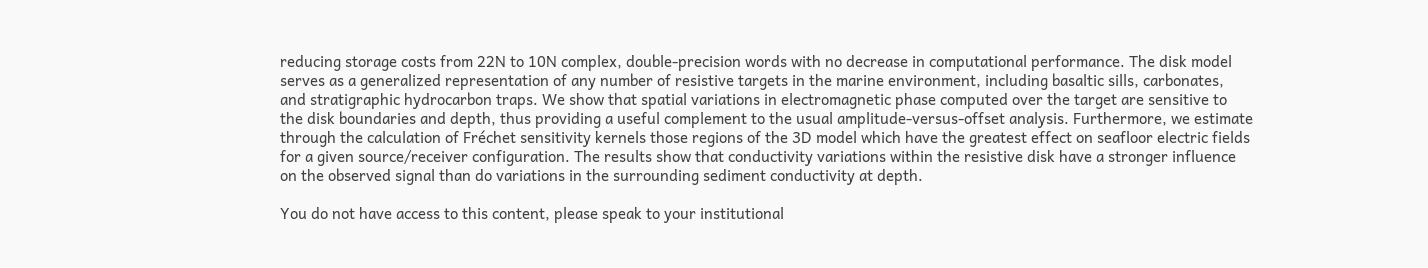reducing storage costs from 22N to 10N complex, double-precision words with no decrease in computational performance. The disk model serves as a generalized representation of any number of resistive targets in the marine environment, including basaltic sills, carbonates, and stratigraphic hydrocarbon traps. We show that spatial variations in electromagnetic phase computed over the target are sensitive to the disk boundaries and depth, thus providing a useful complement to the usual amplitude-versus-offset analysis. Furthermore, we estimate through the calculation of Fréchet sensitivity kernels those regions of the 3D model which have the greatest effect on seafloor electric fields for a given source/receiver configuration. The results show that conductivity variations within the resistive disk have a stronger influence on the observed signal than do variations in the surrounding sediment conductivity at depth.

You do not have access to this content, please speak to your institutional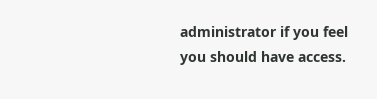administrator if you feel you should have access.